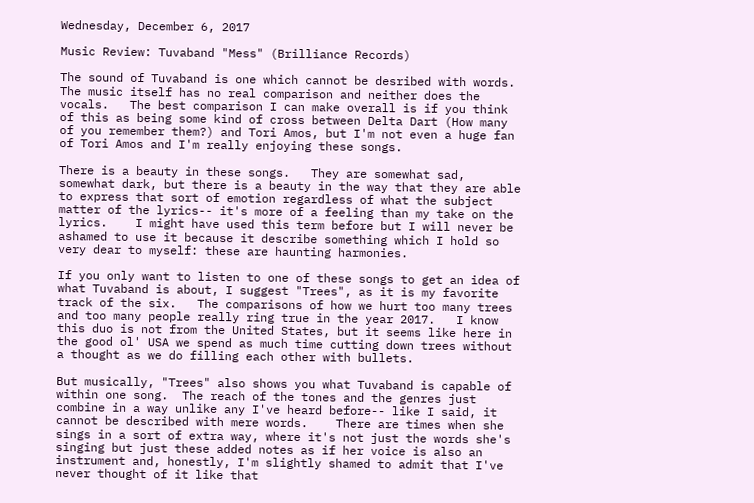Wednesday, December 6, 2017

Music Review: Tuvaband "Mess" (Brilliance Records)

The sound of Tuvaband is one which cannot be desribed with words.   The music itself has no real comparison and neither does the vocals.   The best comparison I can make overall is if you think of this as being some kind of cross between Delta Dart (How many of you remember them?) and Tori Amos, but I'm not even a huge fan of Tori Amos and I'm really enjoying these songs.

There is a beauty in these songs.   They are somewhat sad, somewhat dark, but there is a beauty in the way that they are able to express that sort of emotion regardless of what the subject matter of the lyrics-- it's more of a feeling than my take on the lyrics.    I might have used this term before but I will never be ashamed to use it because it describe something which I hold so very dear to myself: these are haunting harmonies.

If you only want to listen to one of these songs to get an idea of what Tuvaband is about, I suggest "Trees", as it is my favorite track of the six.   The comparisons of how we hurt too many trees and too many people really ring true in the year 2017.   I know this duo is not from the United States, but it seems like here in the good ol' USA we spend as much time cutting down trees without a thought as we do filling each other with bullets.

But musically, "Trees" also shows you what Tuvaband is capable of within one song.  The reach of the tones and the genres just combine in a way unlike any I've heard before-- like I said, it cannot be described with mere words.    There are times when she sings in a sort of extra way, where it's not just the words she's singing but just these added notes as if her voice is also an instrument and, honestly, I'm slightly shamed to admit that I've never thought of it like that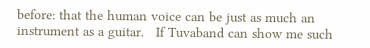before: that the human voice can be just as much an instrument as a guitar.   If Tuvaband can show me such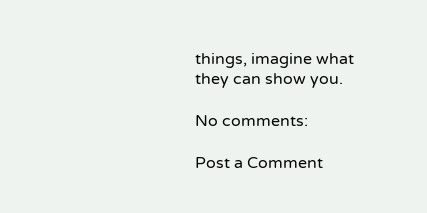things, imagine what they can show you.

No comments:

Post a Comment